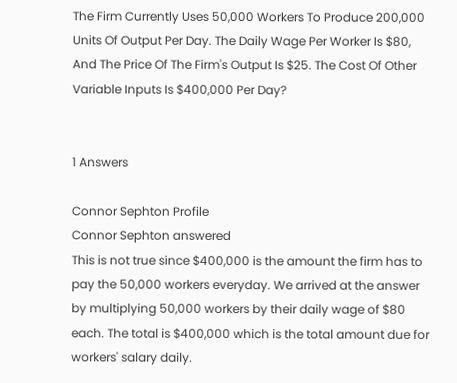The Firm Currently Uses 50,000 Workers To Produce 200,000 Units Of Output Per Day. The Daily Wage Per Worker Is $80, And The Price Of The Firm's Output Is $25. The Cost Of Other Variable Inputs Is $400,000 Per Day?


1 Answers

Connor Sephton Profile
Connor Sephton answered
This is not true since $400,000 is the amount the firm has to pay the 50,000 workers everyday. We arrived at the answer by multiplying 50,000 workers by their daily wage of $80 each. The total is $400,000 which is the total amount due for workers' salary daily.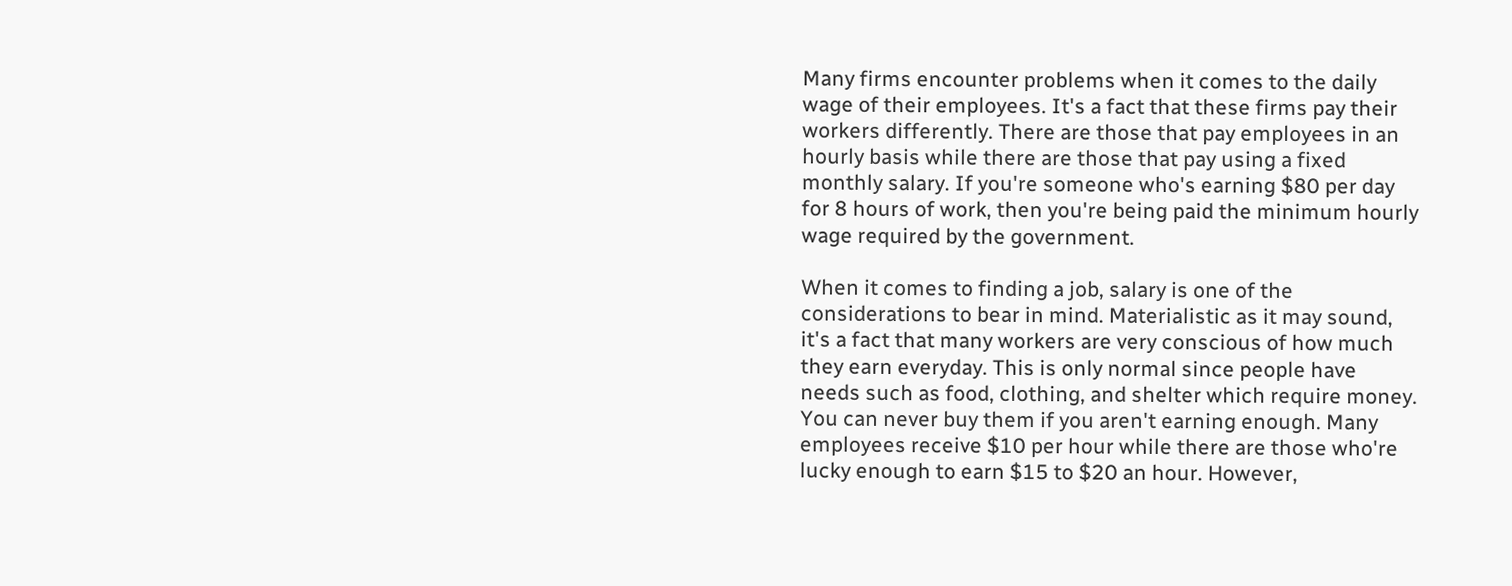Many firms encounter problems when it comes to the daily wage of their employees. It's a fact that these firms pay their workers differently. There are those that pay employees in an hourly basis while there are those that pay using a fixed monthly salary. If you're someone who's earning $80 per day for 8 hours of work, then you're being paid the minimum hourly wage required by the government.

When it comes to finding a job, salary is one of the considerations to bear in mind. Materialistic as it may sound, it's a fact that many workers are very conscious of how much they earn everyday. This is only normal since people have needs such as food, clothing, and shelter which require money. You can never buy them if you aren't earning enough. Many employees receive $10 per hour while there are those who're lucky enough to earn $15 to $20 an hour. However,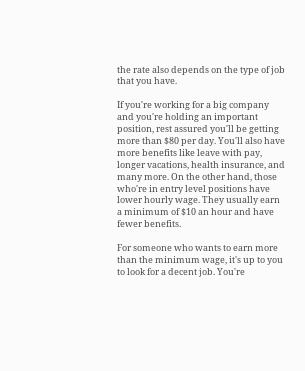the rate also depends on the type of job that you have.

If you're working for a big company and you're holding an important position, rest assured you'll be getting more than $80 per day. You'll also have more benefits like leave with pay, longer vacations, health insurance, and many more. On the other hand, those who're in entry level positions have lower hourly wage. They usually earn a minimum of $10 an hour and have fewer benefits.

For someone who wants to earn more than the minimum wage, it's up to you to look for a decent job. You're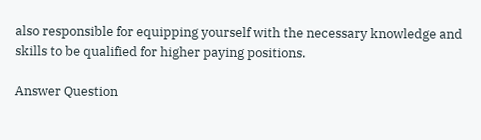also responsible for equipping yourself with the necessary knowledge and skills to be qualified for higher paying positions.

Answer Question